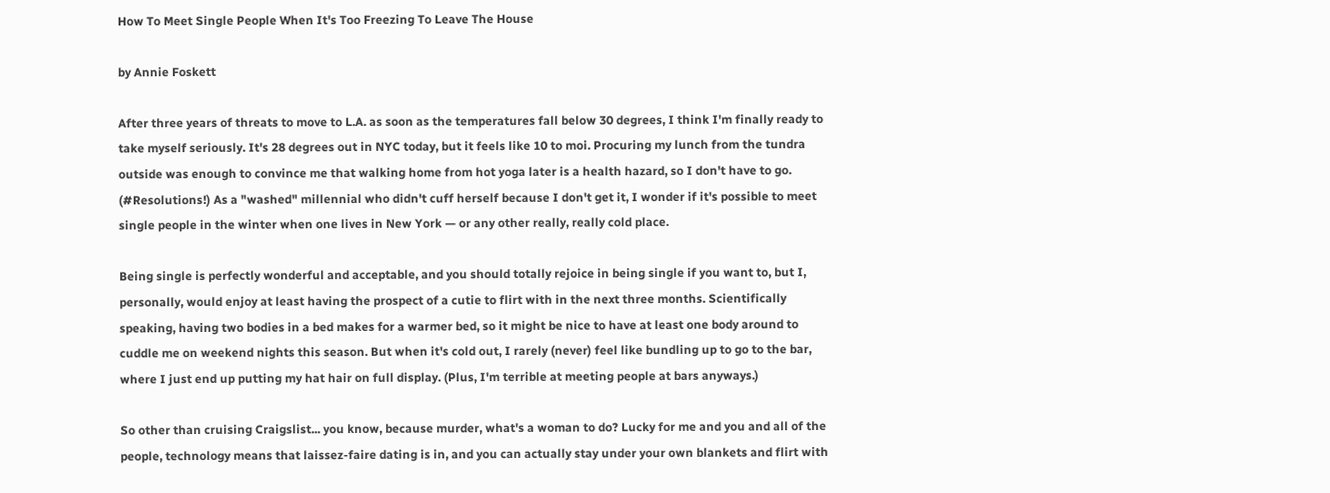How To Meet Single People When It's Too Freezing To Leave The House

by Annie Foskett

After three years of threats to move to L.A. as soon as the temperatures fall below 30 degrees, I think I'm finally ready to take myself seriously. It's 28 degrees out in NYC today, but it feels like 10 to moi. Procuring my lunch from the tundra outside was enough to convince me that walking home from hot yoga later is a health hazard, so I don't have to go. (#Resolutions!) As a "washed" millennial who didn't cuff herself because I don't get it, I wonder if it's possible to meet single people in the winter when one lives in New York — or any other really, really cold place.

Being single is perfectly wonderful and acceptable, and you should totally rejoice in being single if you want to, but I, personally, would enjoy at least having the prospect of a cutie to flirt with in the next three months. Scientifically speaking, having two bodies in a bed makes for a warmer bed, so it might be nice to have at least one body around to cuddle me on weekend nights this season. But when it's cold out, I rarely (never) feel like bundling up to go to the bar, where I just end up putting my hat hair on full display. (Plus, I'm terrible at meeting people at bars anyways.)

So other than cruising Craigslist... you know, because murder, what's a woman to do? Lucky for me and you and all of the people, technology means that laissez-faire dating is in, and you can actually stay under your own blankets and flirt with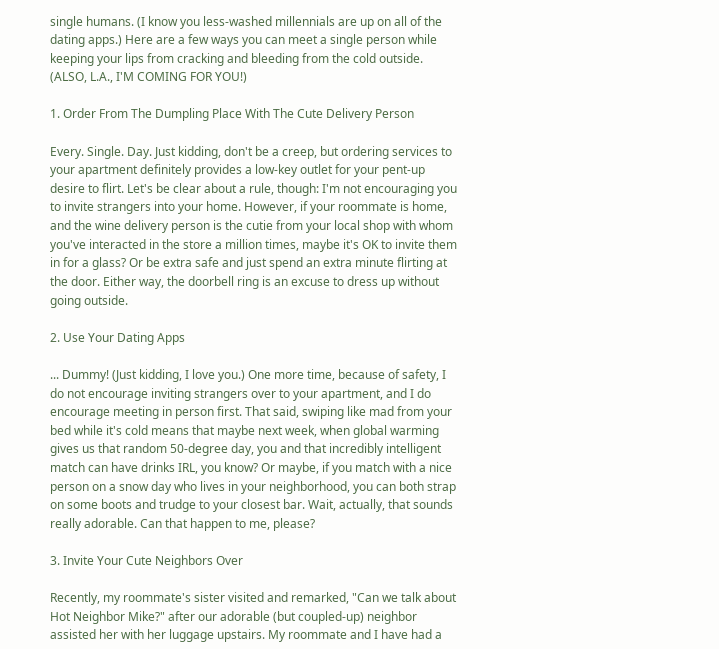single humans. (I know you less-washed millennials are up on all of the dating apps.) Here are a few ways you can meet a single person while keeping your lips from cracking and bleeding from the cold outside. (ALSO, L.A., I'M COMING FOR YOU!)

1. Order From The Dumpling Place With The Cute Delivery Person

Every. Single. Day. Just kidding, don't be a creep, but ordering services to your apartment definitely provides a low-key outlet for your pent-up desire to flirt. Let's be clear about a rule, though: I'm not encouraging you to invite strangers into your home. However, if your roommate is home, and the wine delivery person is the cutie from your local shop with whom you've interacted in the store a million times, maybe it's OK to invite them in for a glass? Or be extra safe and just spend an extra minute flirting at the door. Either way, the doorbell ring is an excuse to dress up without going outside.

2. Use Your Dating Apps

... Dummy! (Just kidding, I love you.) One more time, because of safety, I do not encourage inviting strangers over to your apartment, and I do encourage meeting in person first. That said, swiping like mad from your bed while it's cold means that maybe next week, when global warming gives us that random 50-degree day, you and that incredibly intelligent match can have drinks IRL, you know? Or maybe, if you match with a nice person on a snow day who lives in your neighborhood, you can both strap on some boots and trudge to your closest bar. Wait, actually, that sounds really adorable. Can that happen to me, please?

3. Invite Your Cute Neighbors Over

Recently, my roommate's sister visited and remarked, "Can we talk about Hot Neighbor Mike?" after our adorable (but coupled-up) neighbor assisted her with her luggage upstairs. My roommate and I have had a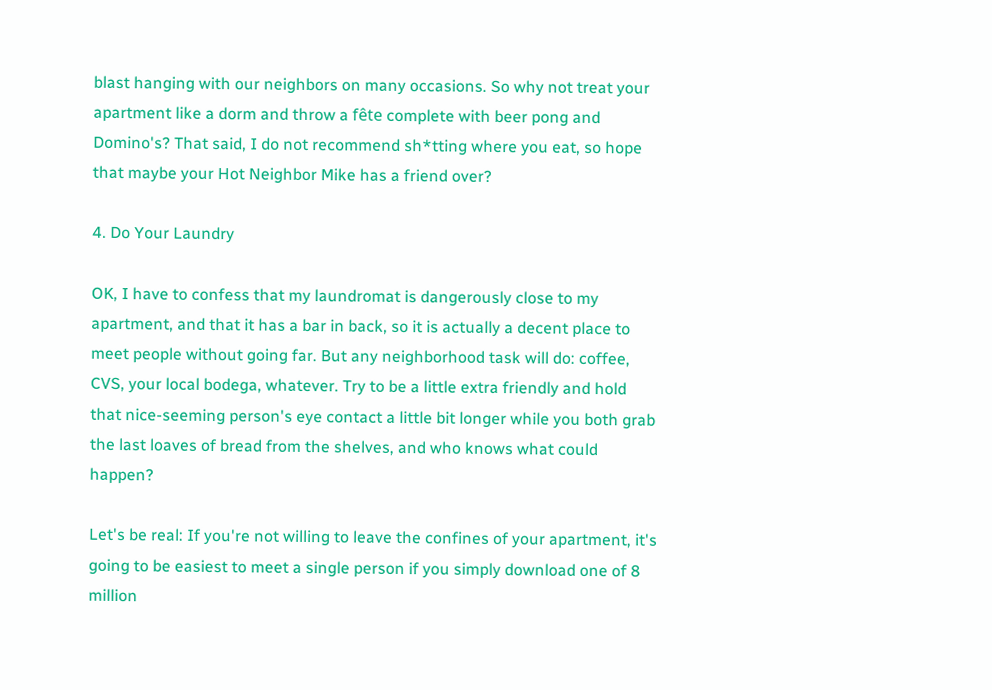blast hanging with our neighbors on many occasions. So why not treat your apartment like a dorm and throw a fête complete with beer pong and Domino's? That said, I do not recommend sh*tting where you eat, so hope that maybe your Hot Neighbor Mike has a friend over?

4. Do Your Laundry

OK, I have to confess that my laundromat is dangerously close to my apartment, and that it has a bar in back, so it is actually a decent place to meet people without going far. But any neighborhood task will do: coffee, CVS, your local bodega, whatever. Try to be a little extra friendly and hold that nice-seeming person's eye contact a little bit longer while you both grab the last loaves of bread from the shelves, and who knows what could happen?

Let's be real: If you're not willing to leave the confines of your apartment, it's going to be easiest to meet a single person if you simply download one of 8 million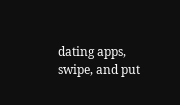dating apps, swipe, and put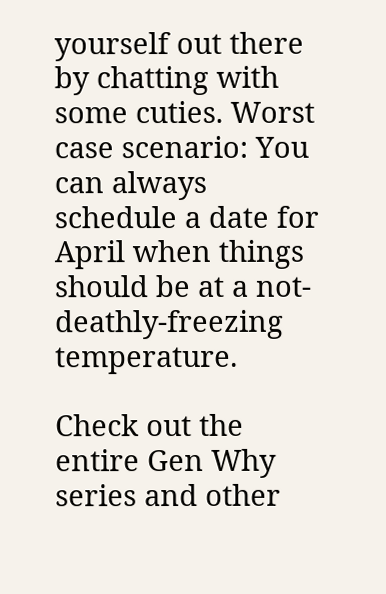yourself out there by chatting with some cuties. Worst case scenario: You can always schedule a date for April when things should be at a not-deathly-freezing temperature.

Check out the entire Gen Why series and other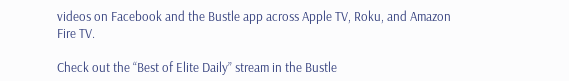videos on Facebook and the Bustle app across Apple TV, Roku, and Amazon Fire TV.

Check out the “Best of Elite Daily” stream in the Bustle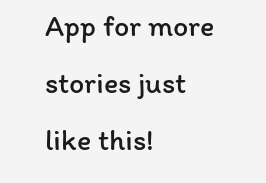App for more stories just like this!